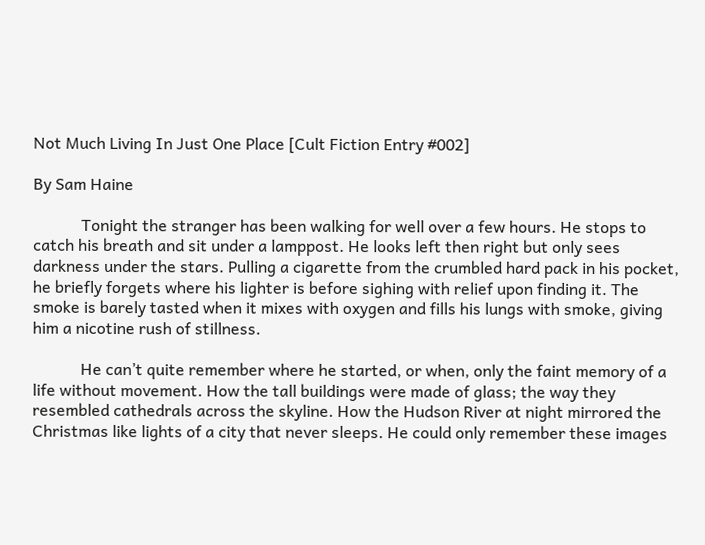Not Much Living In Just One Place [Cult Fiction Entry #002]

By Sam Haine

            Tonight the stranger has been walking for well over a few hours. He stops to catch his breath and sit under a lamppost. He looks left then right but only sees darkness under the stars. Pulling a cigarette from the crumbled hard pack in his pocket, he briefly forgets where his lighter is before sighing with relief upon finding it. The smoke is barely tasted when it mixes with oxygen and fills his lungs with smoke, giving him a nicotine rush of stillness.

            He can’t quite remember where he started, or when, only the faint memory of a life without movement. How the tall buildings were made of glass; the way they resembled cathedrals across the skyline. How the Hudson River at night mirrored the Christmas like lights of a city that never sleeps. He could only remember these images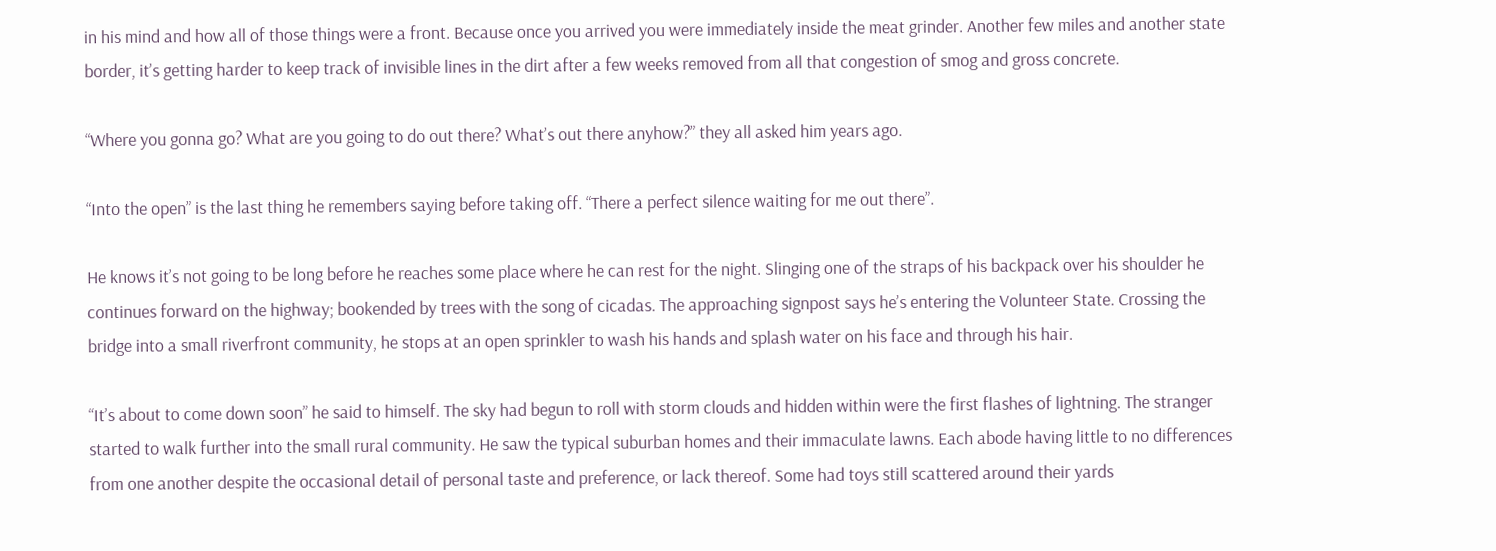in his mind and how all of those things were a front. Because once you arrived you were immediately inside the meat grinder. Another few miles and another state border, it’s getting harder to keep track of invisible lines in the dirt after a few weeks removed from all that congestion of smog and gross concrete.

“Where you gonna go? What are you going to do out there? What’s out there anyhow?” they all asked him years ago.

“Into the open” is the last thing he remembers saying before taking off. “There a perfect silence waiting for me out there”.

He knows it’s not going to be long before he reaches some place where he can rest for the night. Slinging one of the straps of his backpack over his shoulder he continues forward on the highway; bookended by trees with the song of cicadas. The approaching signpost says he’s entering the Volunteer State. Crossing the bridge into a small riverfront community, he stops at an open sprinkler to wash his hands and splash water on his face and through his hair.

“It’s about to come down soon” he said to himself. The sky had begun to roll with storm clouds and hidden within were the first flashes of lightning. The stranger started to walk further into the small rural community. He saw the typical suburban homes and their immaculate lawns. Each abode having little to no differences from one another despite the occasional detail of personal taste and preference, or lack thereof. Some had toys still scattered around their yards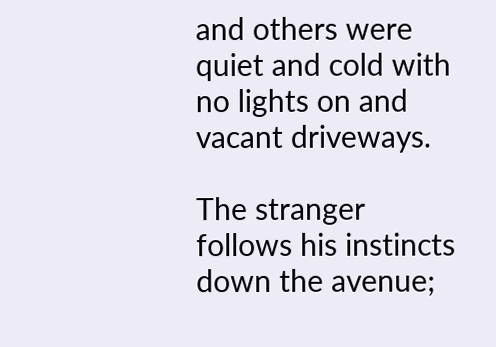and others were quiet and cold with no lights on and vacant driveways.

The stranger follows his instincts down the avenue;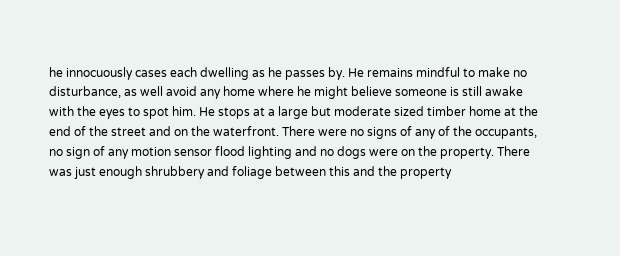he innocuously cases each dwelling as he passes by. He remains mindful to make no disturbance, as well avoid any home where he might believe someone is still awake with the eyes to spot him. He stops at a large but moderate sized timber home at the end of the street and on the waterfront. There were no signs of any of the occupants, no sign of any motion sensor flood lighting and no dogs were on the property. There was just enough shrubbery and foliage between this and the property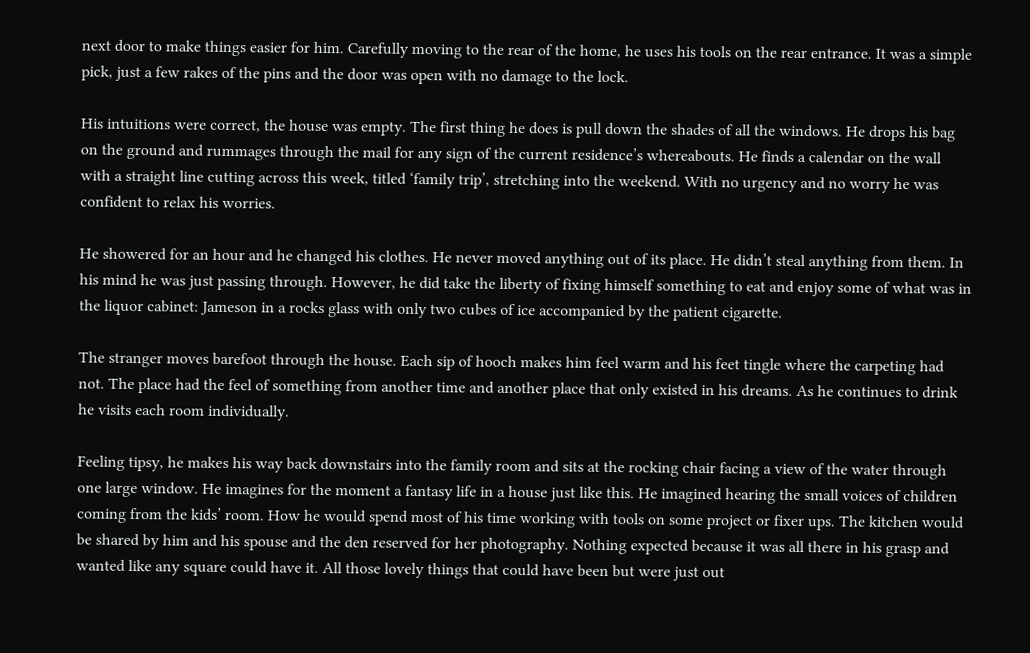next door to make things easier for him. Carefully moving to the rear of the home, he uses his tools on the rear entrance. It was a simple pick, just a few rakes of the pins and the door was open with no damage to the lock.

His intuitions were correct, the house was empty. The first thing he does is pull down the shades of all the windows. He drops his bag on the ground and rummages through the mail for any sign of the current residence’s whereabouts. He finds a calendar on the wall with a straight line cutting across this week, titled ‘family trip’, stretching into the weekend. With no urgency and no worry he was confident to relax his worries.

He showered for an hour and he changed his clothes. He never moved anything out of its place. He didn’t steal anything from them. In his mind he was just passing through. However, he did take the liberty of fixing himself something to eat and enjoy some of what was in the liquor cabinet: Jameson in a rocks glass with only two cubes of ice accompanied by the patient cigarette.

The stranger moves barefoot through the house. Each sip of hooch makes him feel warm and his feet tingle where the carpeting had not. The place had the feel of something from another time and another place that only existed in his dreams. As he continues to drink he visits each room individually.

Feeling tipsy, he makes his way back downstairs into the family room and sits at the rocking chair facing a view of the water through one large window. He imagines for the moment a fantasy life in a house just like this. He imagined hearing the small voices of children coming from the kids’ room. How he would spend most of his time working with tools on some project or fixer ups. The kitchen would be shared by him and his spouse and the den reserved for her photography. Nothing expected because it was all there in his grasp and wanted like any square could have it. All those lovely things that could have been but were just out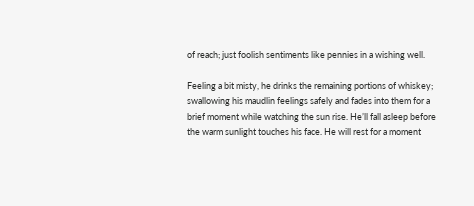of reach; just foolish sentiments like pennies in a wishing well.

Feeling a bit misty, he drinks the remaining portions of whiskey; swallowing his maudlin feelings safely and fades into them for a brief moment while watching the sun rise. He’ll fall asleep before the warm sunlight touches his face. He will rest for a moment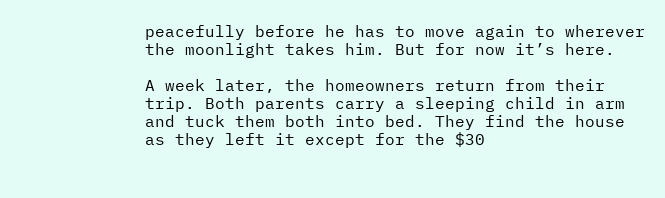peacefully before he has to move again to wherever the moonlight takes him. But for now it’s here.

A week later, the homeowners return from their trip. Both parents carry a sleeping child in arm and tuck them both into bed. They find the house as they left it except for the $30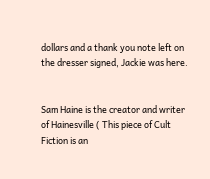dollars and a thank you note left on the dresser signed, Jackie was here.


Sam Haine is the creator and writer of Hainesville ( This piece of Cult Fiction is an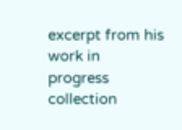excerpt from his work in progress collection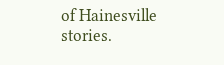of Hainesville stories.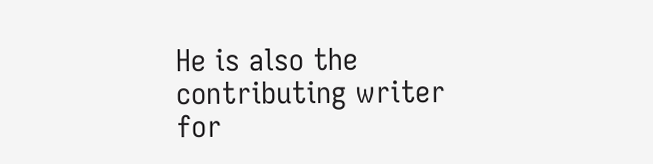He is also the contributing writer for